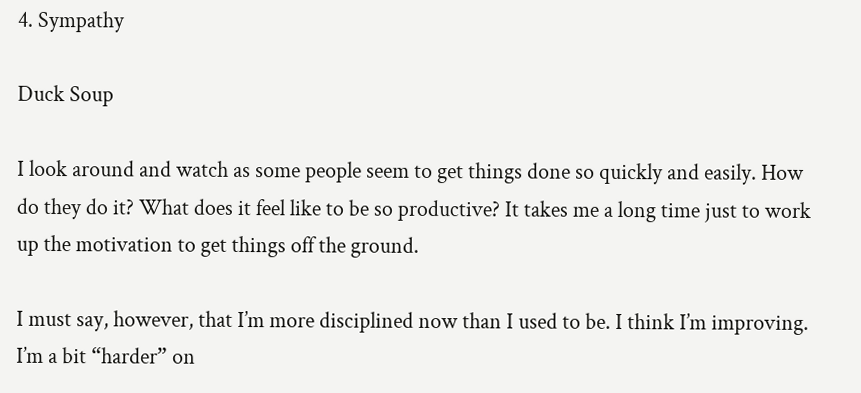4. Sympathy

Duck Soup

I look around and watch as some people seem to get things done so quickly and easily. How do they do it? What does it feel like to be so productive? It takes me a long time just to work up the motivation to get things off the ground.

I must say, however, that I’m more disciplined now than I used to be. I think I’m improving. I’m a bit “harder” on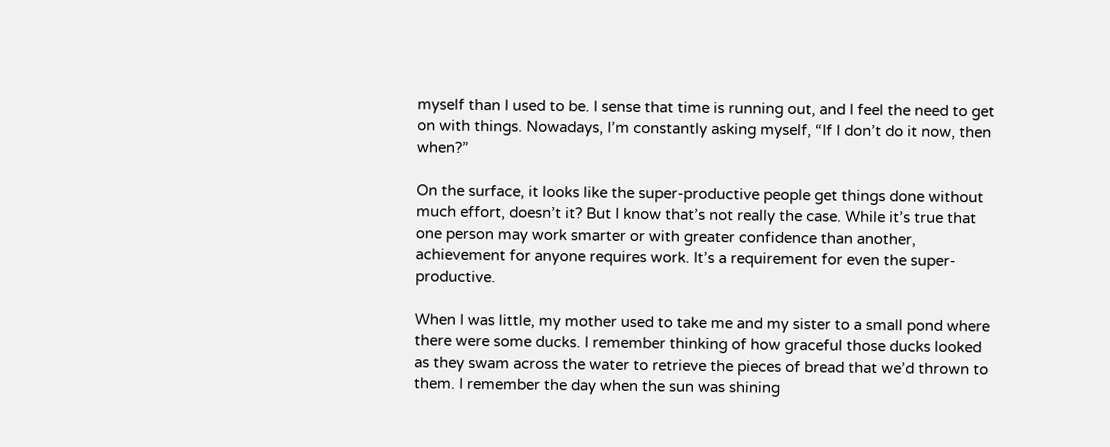myself than I used to be. I sense that time is running out, and I feel the need to get on with things. Nowadays, I’m constantly asking myself, “If I don’t do it now, then when?”

On the surface, it looks like the super-productive people get things done without much effort, doesn’t it? But I know that’s not really the case. While it’s true that one person may work smarter or with greater confidence than another, achievement for anyone requires work. It’s a requirement for even the super-productive.

When I was little, my mother used to take me and my sister to a small pond where there were some ducks. I remember thinking of how graceful those ducks looked as they swam across the water to retrieve the pieces of bread that we’d thrown to them. I remember the day when the sun was shining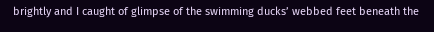brightly and I caught of glimpse of the swimming ducks’ webbed feet beneath the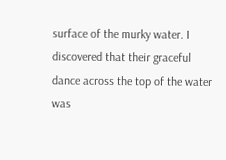surface of the murky water. I discovered that their graceful dance across the top of the water was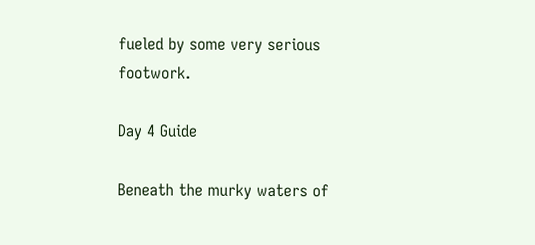fueled by some very serious footwork.

Day 4 Guide

Beneath the murky waters of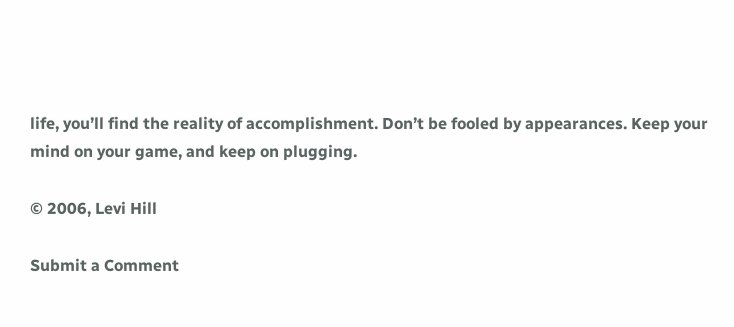life, you’ll find the reality of accomplishment. Don’t be fooled by appearances. Keep your mind on your game, and keep on plugging.

© 2006, Levi Hill

Submit a Comment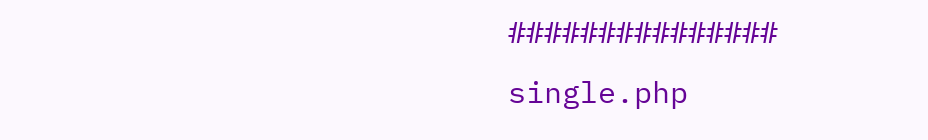############### single.php